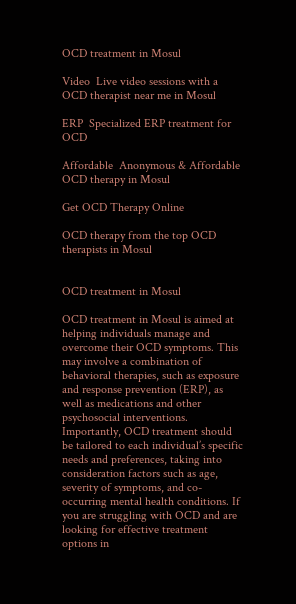OCD treatment in Mosul

Video  Live video sessions with a OCD therapist near me in Mosul

ERP  Specialized ERP treatment for OCD

Affordable  Anonymous & Affordable OCD therapy in Mosul

Get OCD Therapy Online

OCD therapy from the top OCD therapists in Mosul


OCD treatment in Mosul

OCD treatment in Mosul is aimed at helping individuals manage and overcome their OCD symptoms. This may involve a combination of behavioral therapies, such as exposure and response prevention (ERP), as well as medications and other psychosocial interventions. Importantly, OCD treatment should be tailored to each individual’s specific needs and preferences, taking into consideration factors such as age, severity of symptoms, and co-occurring mental health conditions. If you are struggling with OCD and are looking for effective treatment options in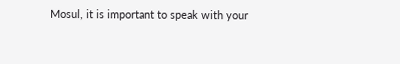Mosul, it is important to speak with your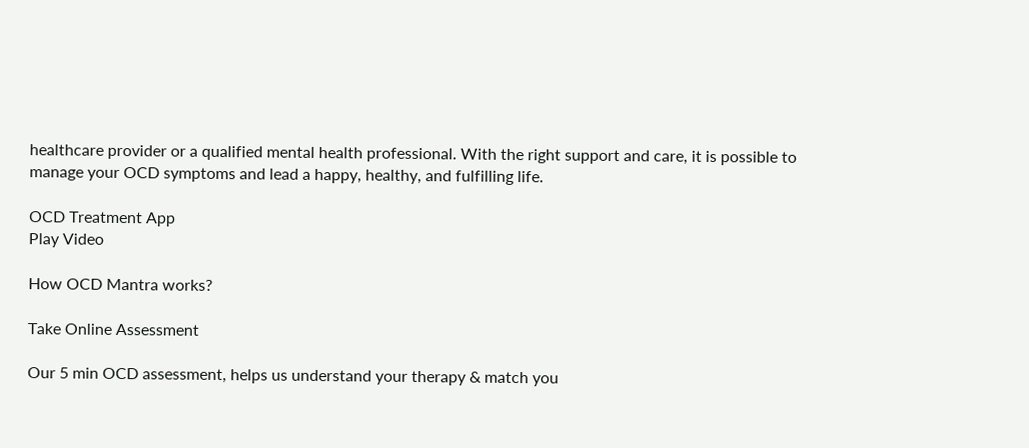healthcare provider or a qualified mental health professional. With the right support and care, it is possible to manage your OCD symptoms and lead a happy, healthy, and fulfilling life.

OCD Treatment App
Play Video

How OCD Mantra works?

Take Online Assessment

Our 5 min OCD assessment, helps us understand your therapy & match you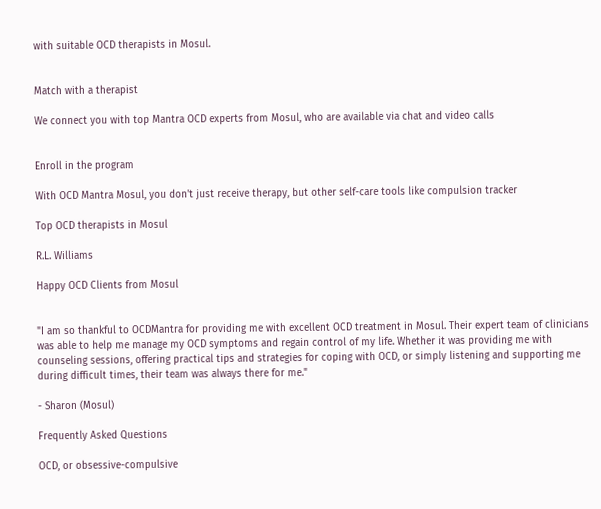with suitable OCD therapists in Mosul.


Match with a therapist

We connect you with top Mantra OCD experts from Mosul, who are available via chat and video calls


Enroll in the program

With OCD Mantra Mosul, you don't just receive therapy, but other self-care tools like compulsion tracker

Top OCD therapists in Mosul

R.L. Williams

Happy OCD Clients from Mosul


"I am so thankful to OCDMantra for providing me with excellent OCD treatment in Mosul. Their expert team of clinicians was able to help me manage my OCD symptoms and regain control of my life. Whether it was providing me with counseling sessions, offering practical tips and strategies for coping with OCD, or simply listening and supporting me during difficult times, their team was always there for me."

- Sharon (Mosul)

Frequently Asked Questions

OCD, or obsessive-compulsive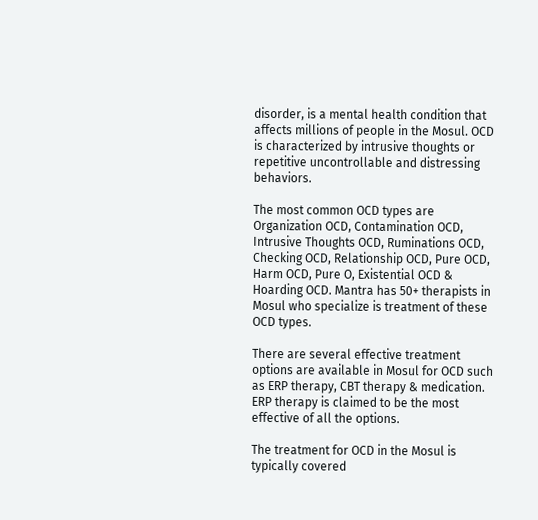disorder, is a mental health condition that affects millions of people in the Mosul. OCD is characterized by intrusive thoughts or repetitive uncontrollable and distressing behaviors.

The most common OCD types are Organization OCD, Contamination OCD, Intrusive Thoughts OCD, Ruminations OCD, Checking OCD, Relationship OCD, Pure OCD, Harm OCD, Pure O, Existential OCD & Hoarding OCD. Mantra has 50+ therapists in Mosul who specialize is treatment of these OCD types.

There are several effective treatment options are available in Mosul for OCD such as ERP therapy, CBT therapy & medication. ERP therapy is claimed to be the most effective of all the options.

The treatment for OCD in the Mosul is typically covered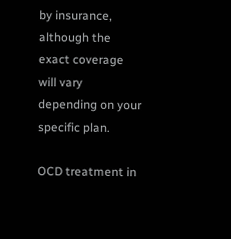by insurance, although the exact coverage will vary depending on your specific plan.

OCD treatment in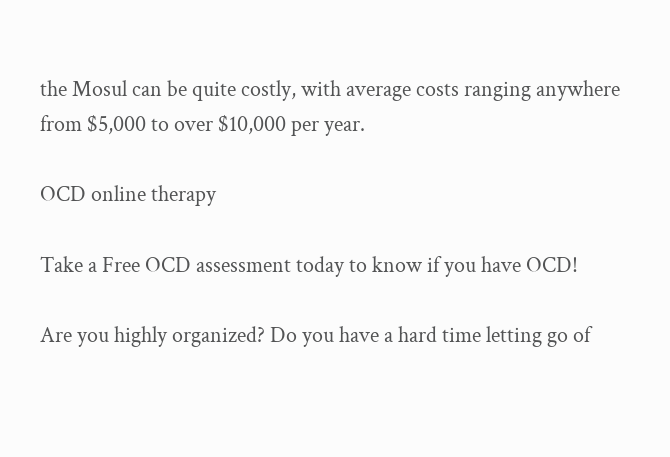the Mosul can be quite costly, with average costs ranging anywhere from $5,000 to over $10,000 per year.

OCD online therapy

Take a Free OCD assessment today to know if you have OCD!

Are you highly organized? Do you have a hard time letting go of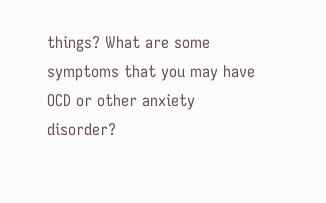things? What are some symptoms that you may have OCD or other anxiety disorder?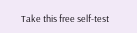Take this free self-test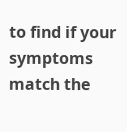to find if your symptoms match the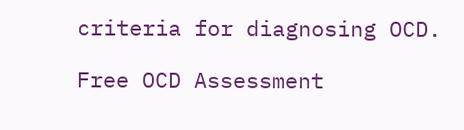criteria for diagnosing OCD.

Free OCD Assessment